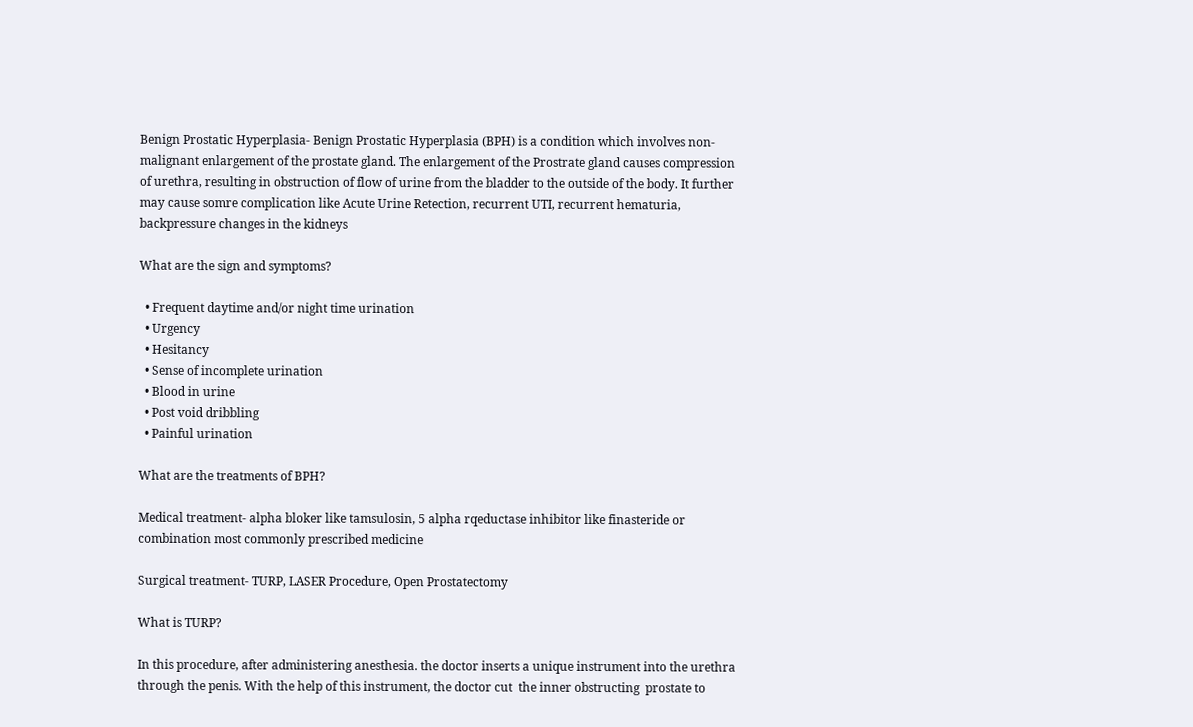Benign Prostatic Hyperplasia- Benign Prostatic Hyperplasia (BPH) is a condition which involves non-malignant enlargement of the prostate gland. The enlargement of the Prostrate gland causes compression of urethra, resulting in obstruction of flow of urine from the bladder to the outside of the body. It further may cause somre complication like Acute Urine Retection, recurrent UTI, recurrent hematuria, backpressure changes in the kidneys

What are the sign and symptoms?

  • Frequent daytime and/or night time urination
  • Urgency
  • Hesitancy
  • Sense of incomplete urination
  • Blood in urine
  • Post void dribbling
  • Painful urination

What are the treatments of BPH?

Medical treatment- alpha bloker like tamsulosin, 5 alpha rqeductase inhibitor like finasteride or combination most commonly prescribed medicine

Surgical treatment- TURP, LASER Procedure, Open Prostatectomy

What is TURP?

In this procedure, after administering anesthesia. the doctor inserts a unique instrument into the urethra through the penis. With the help of this instrument, the doctor cut  the inner obstructing  prostate to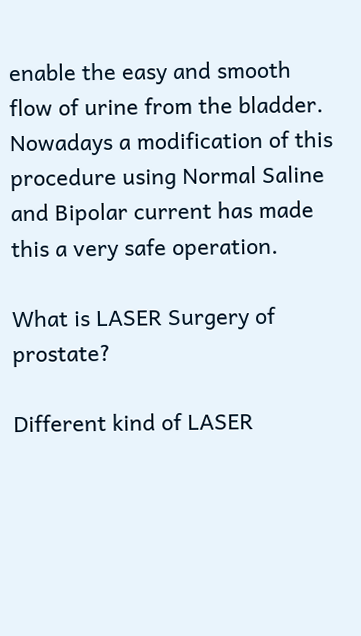enable the easy and smooth flow of urine from the bladder. Nowadays a modification of this procedure using Normal Saline and Bipolar current has made this a very safe operation.

What is LASER Surgery of prostate?

Different kind of LASER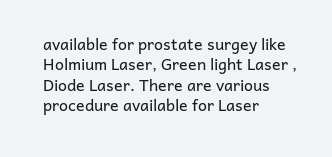available for prostate surgey like Holmium Laser, Green light Laser , Diode Laser. There are various procedure available for Laser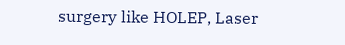surgery like HOLEP, Laser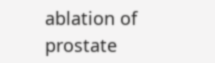ablation of prostate